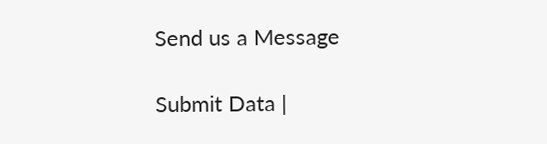Send us a Message

Submit Data |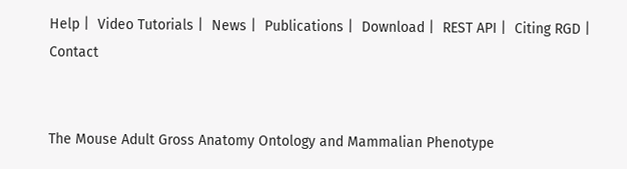Help |  Video Tutorials |  News |  Publications |  Download |  REST API |  Citing RGD |  Contact


The Mouse Adult Gross Anatomy Ontology and Mammalian Phenotype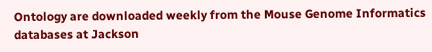Ontology are downloaded weekly from the Mouse Genome Informatics databases at Jackson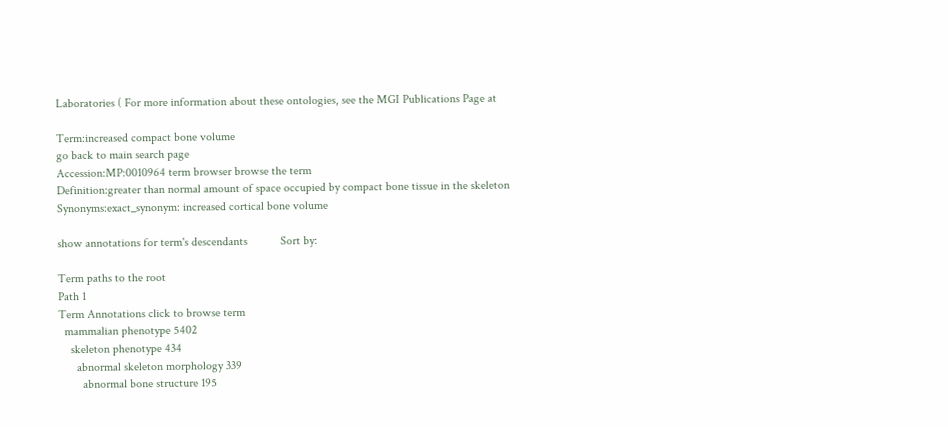Laboratories ( For more information about these ontologies, see the MGI Publications Page at

Term:increased compact bone volume
go back to main search page
Accession:MP:0010964 term browser browse the term
Definition:greater than normal amount of space occupied by compact bone tissue in the skeleton
Synonyms:exact_synonym: increased cortical bone volume

show annotations for term's descendants           Sort by:

Term paths to the root
Path 1
Term Annotations click to browse term
  mammalian phenotype 5402
    skeleton phenotype 434
      abnormal skeleton morphology 339
        abnormal bone structure 195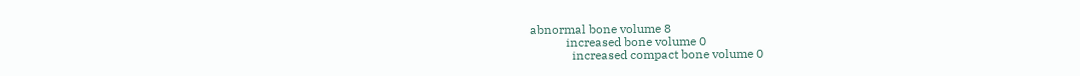abnormal bone volume 8
            increased bone volume 0
              increased compact bone volume 0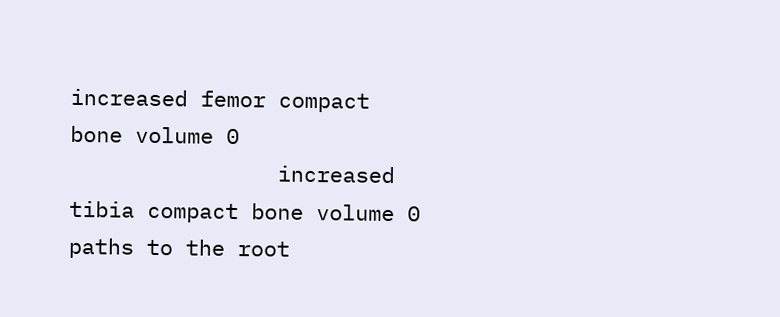increased femor compact bone volume 0
                increased tibia compact bone volume 0
paths to the root